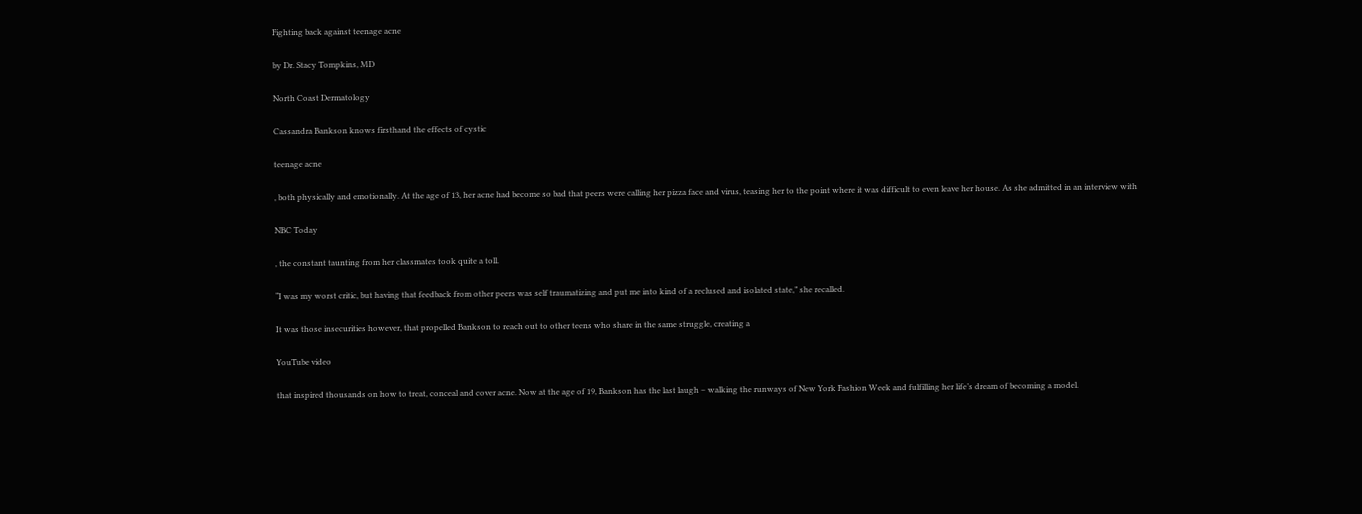Fighting back against teenage acne

by Dr. Stacy Tompkins, MD

North Coast Dermatology

Cassandra Bankson knows firsthand the effects of cystic

teenage acne

, both physically and emotionally. At the age of 13, her acne had become so bad that peers were calling her pizza face and virus, teasing her to the point where it was difficult to even leave her house. As she admitted in an interview with

NBC Today

, the constant taunting from her classmates took quite a toll.

“I was my worst critic, but having that feedback from other peers was self traumatizing and put me into kind of a reclused and isolated state,” she recalled.

It was those insecurities however, that propelled Bankson to reach out to other teens who share in the same struggle, creating a

YouTube video

that inspired thousands on how to treat, conceal and cover acne. Now at the age of 19, Bankson has the last laugh – walking the runways of New York Fashion Week and fulfilling her life’s dream of becoming a model.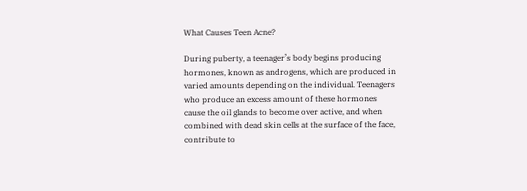What Causes Teen Acne?

During puberty, a teenager’s body begins producing hormones, known as androgens, which are produced in varied amounts depending on the individual. Teenagers who produce an excess amount of these hormones cause the oil glands to become over active, and when combined with dead skin cells at the surface of the face, contribute to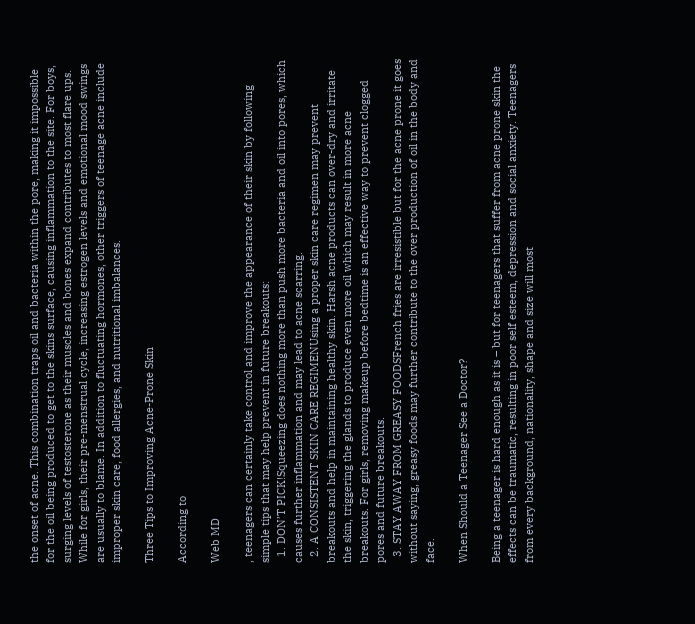the onset of acne. This combination traps oil and bacteria within the pore, making it impossible for the oil being produced to get to the skins surface, causing inflammation to the site. For boys, surging levels of testosterone as their muscles and bones expand contributes to most flare ups. While for girls, their pre-menstrual cycle, increasing estrogen levels and emotional mood swings are usually to blame. In addition to fluctuating hormones, other triggers of teenage acne include improper skin care, food allergies, and nutritional imbalances.

Three Tips to Improving Acne-Prone Skin

According to

Web MD

, teenagers can certainly take control and improve the appearance of their skin by following simple tips that may help prevent in future breakouts:
  1. DON’T PICK!Squeezing does nothing more than push more bacteria and oil into pores, which causes further inflammation and may lead to acne scarring.
  2. A CONSISTENT SKIN CARE REGIMENUsing a proper skin care regimen may prevent breakouts and help in maintaining healthy skin. Harsh acne products can over-dry and irritate the skin, triggering the glands to produce even more oil which may result in more acne breakouts. For girls, removing makeup before bedtime is an effective way to prevent clogged pores and future breakouts.
  3. STAY AWAY FROM GREASY FOODSFrench fries are irresistible but for the acne prone it goes without saying, greasy foods may further contribute to the over production of oil in the body and face.

When Should a Teenager See a Doctor?

Being a teenager is hard enough as it is – but for teenagers that suffer from acne prone skin the effects can be traumatic, resulting in poor self esteem, depression and social anxiety. Teenagers from every background, nationality, shape and size will most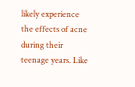likely experience the effects of acne during their teenage years. Like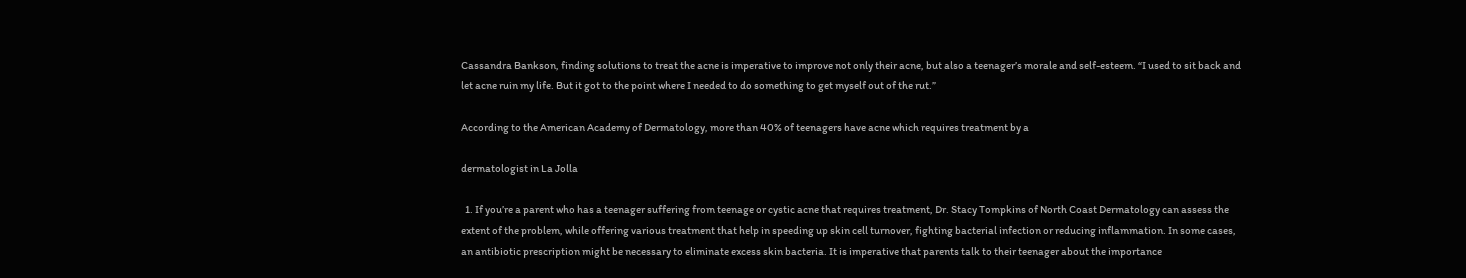Cassandra Bankson, finding solutions to treat the acne is imperative to improve not only their acne, but also a teenager’s morale and self-esteem. “I used to sit back and let acne ruin my life. But it got to the point where I needed to do something to get myself out of the rut.”

According to the American Academy of Dermatology, more than 40% of teenagers have acne which requires treatment by a

dermatologist in La Jolla

  1. If you’re a parent who has a teenager suffering from teenage or cystic acne that requires treatment, Dr. Stacy Tompkins of North Coast Dermatology can assess the extent of the problem, while offering various treatment that help in speeding up skin cell turnover, fighting bacterial infection or reducing inflammation. In some cases, an antibiotic prescription might be necessary to eliminate excess skin bacteria. It is imperative that parents talk to their teenager about the importance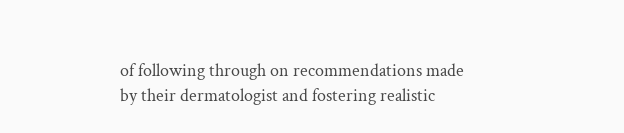of following through on recommendations made by their dermatologist and fostering realistic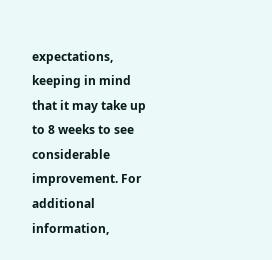expectations, keeping in mind that it may take up to 8 weeks to see considerable improvement. For additional information,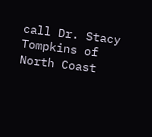call Dr. Stacy Tompkins of North Coast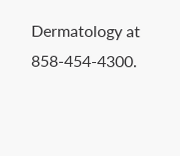Dermatology at 858-454-4300.